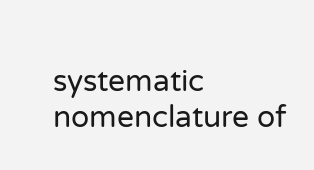systematic nomenclature of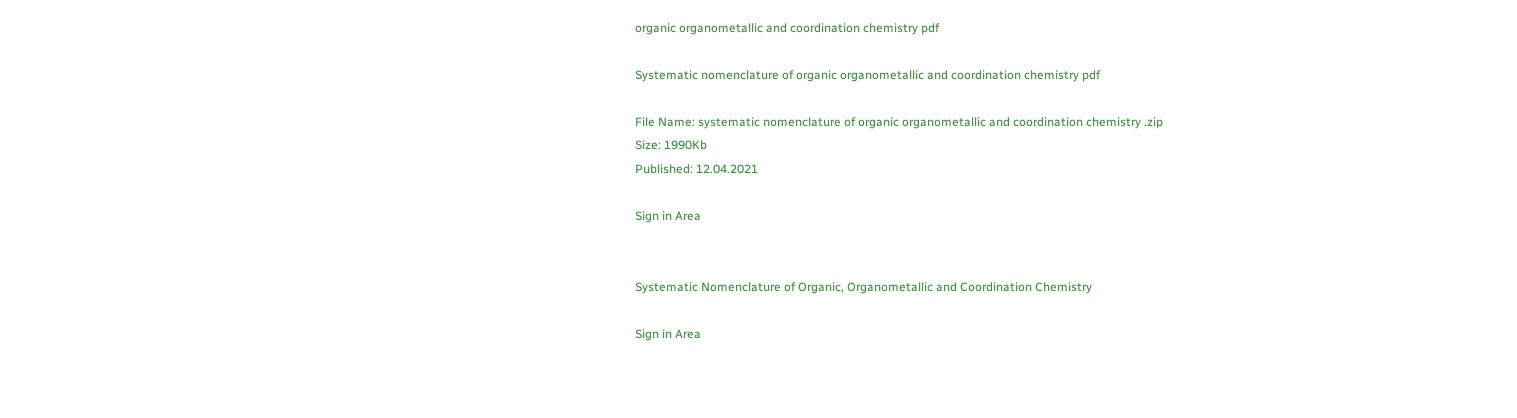organic organometallic and coordination chemistry pdf

Systematic nomenclature of organic organometallic and coordination chemistry pdf

File Name: systematic nomenclature of organic organometallic and coordination chemistry .zip
Size: 1990Kb
Published: 12.04.2021

Sign in Area


Systematic Nomenclature of Organic, Organometallic and Coordination Chemistry

Sign in Area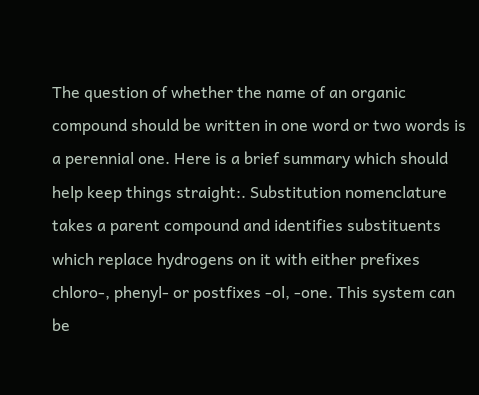The question of whether the name of an organic compound should be written in one word or two words is a perennial one. Here is a brief summary which should help keep things straight:. Substitution nomenclature takes a parent compound and identifies substituents which replace hydrogens on it with either prefixes chloro-, phenyl- or postfixes -ol, -one. This system can be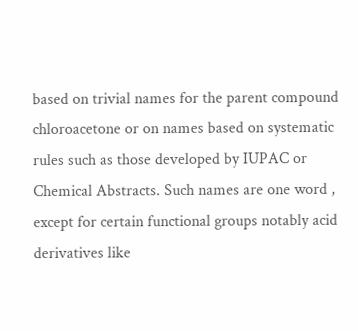based on trivial names for the parent compound chloroacetone or on names based on systematic rules such as those developed by IUPAC or Chemical Abstracts. Such names are one word , except for certain functional groups notably acid derivatives like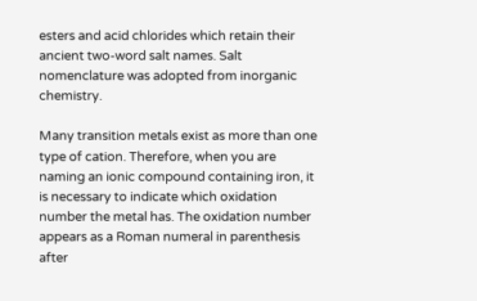esters and acid chlorides which retain their ancient two-word salt names. Salt nomenclature was adopted from inorganic chemistry.

Many transition metals exist as more than one type of cation. Therefore, when you are naming an ionic compound containing iron, it is necessary to indicate which oxidation number the metal has. The oxidation number appears as a Roman numeral in parenthesis after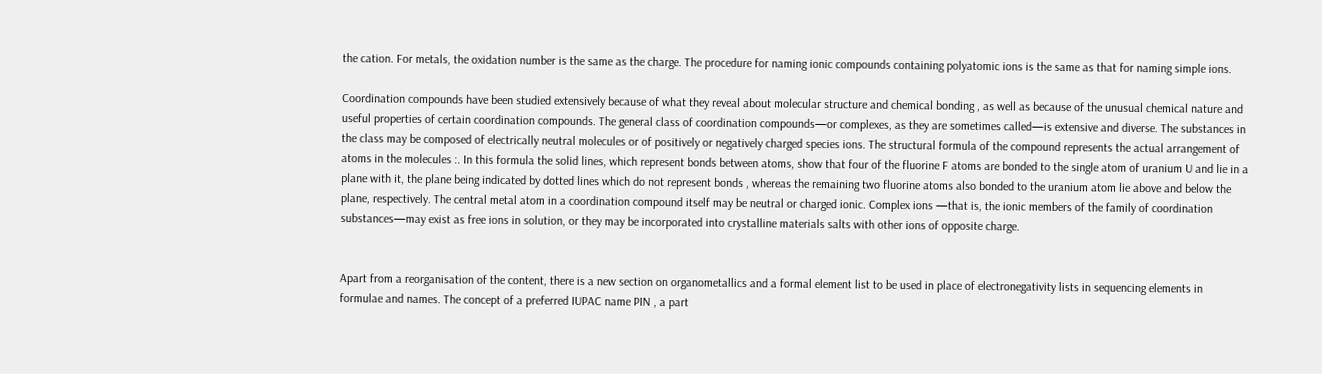the cation. For metals, the oxidation number is the same as the charge. The procedure for naming ionic compounds containing polyatomic ions is the same as that for naming simple ions.

Coordination compounds have been studied extensively because of what they reveal about molecular structure and chemical bonding , as well as because of the unusual chemical nature and useful properties of certain coordination compounds. The general class of coordination compounds—or complexes, as they are sometimes called—is extensive and diverse. The substances in the class may be composed of electrically neutral molecules or of positively or negatively charged species ions. The structural formula of the compound represents the actual arrangement of atoms in the molecules :. In this formula the solid lines, which represent bonds between atoms, show that four of the fluorine F atoms are bonded to the single atom of uranium U and lie in a plane with it, the plane being indicated by dotted lines which do not represent bonds , whereas the remaining two fluorine atoms also bonded to the uranium atom lie above and below the plane, respectively. The central metal atom in a coordination compound itself may be neutral or charged ionic. Complex ions —that is, the ionic members of the family of coordination substances—may exist as free ions in solution, or they may be incorporated into crystalline materials salts with other ions of opposite charge.


Apart from a reorganisation of the content, there is a new section on organometallics and a formal element list to be used in place of electronegativity lists in sequencing elements in formulae and names. The concept of a preferred IUPAC name PIN , a part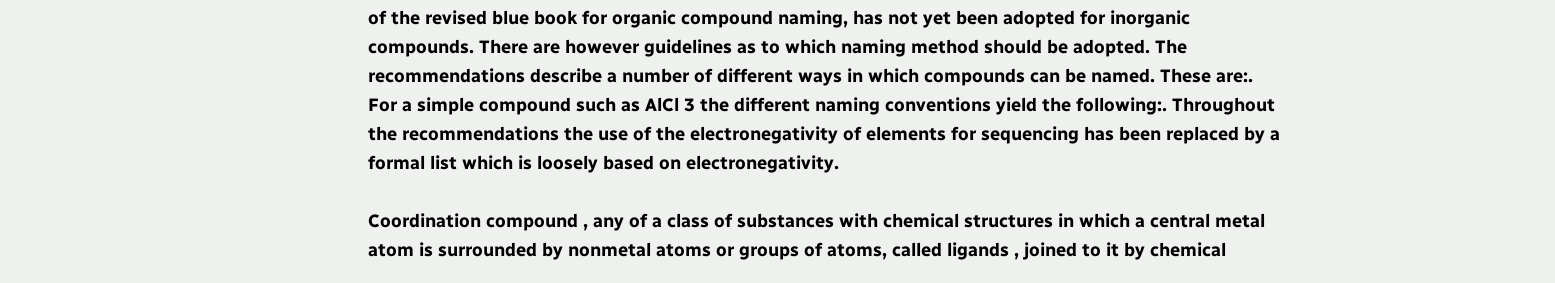of the revised blue book for organic compound naming, has not yet been adopted for inorganic compounds. There are however guidelines as to which naming method should be adopted. The recommendations describe a number of different ways in which compounds can be named. These are:. For a simple compound such as AlCl 3 the different naming conventions yield the following:. Throughout the recommendations the use of the electronegativity of elements for sequencing has been replaced by a formal list which is loosely based on electronegativity.

Coordination compound , any of a class of substances with chemical structures in which a central metal atom is surrounded by nonmetal atoms or groups of atoms, called ligands , joined to it by chemical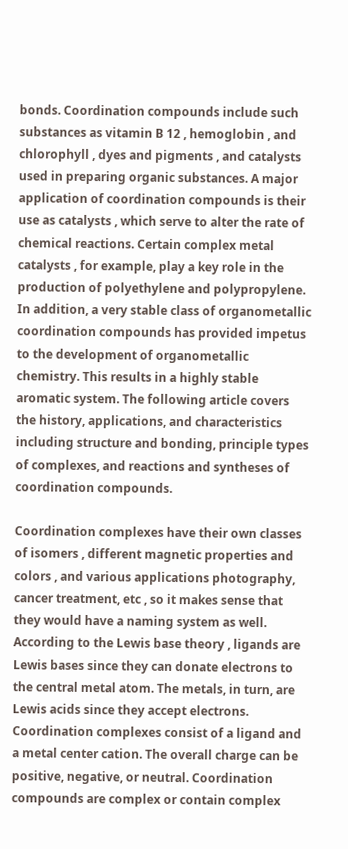bonds. Coordination compounds include such substances as vitamin B 12 , hemoglobin , and chlorophyll , dyes and pigments , and catalysts used in preparing organic substances. A major application of coordination compounds is their use as catalysts , which serve to alter the rate of chemical reactions. Certain complex metal catalysts , for example, play a key role in the production of polyethylene and polypropylene. In addition, a very stable class of organometallic coordination compounds has provided impetus to the development of organometallic chemistry. This results in a highly stable aromatic system. The following article covers the history, applications, and characteristics including structure and bonding, principle types of complexes, and reactions and syntheses of coordination compounds.

Coordination complexes have their own classes of isomers , different magnetic properties and colors , and various applications photography, cancer treatment, etc , so it makes sense that they would have a naming system as well. According to the Lewis base theory , ligands are Lewis bases since they can donate electrons to the central metal atom. The metals, in turn, are Lewis acids since they accept electrons. Coordination complexes consist of a ligand and a metal center cation. The overall charge can be positive, negative, or neutral. Coordination compounds are complex or contain complex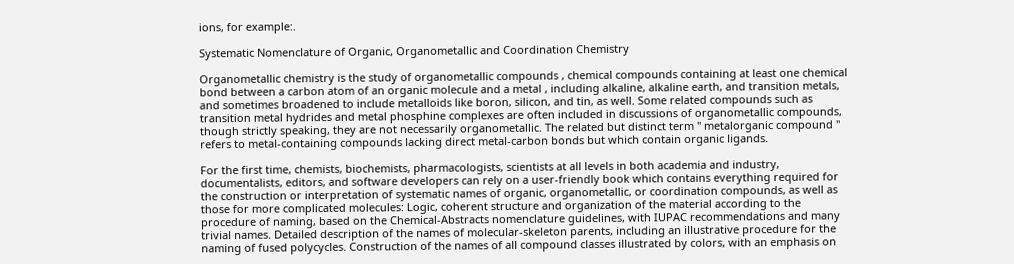ions, for example:.

Systematic Nomenclature of Organic, Organometallic and Coordination Chemistry

Organometallic chemistry is the study of organometallic compounds , chemical compounds containing at least one chemical bond between a carbon atom of an organic molecule and a metal , including alkaline, alkaline earth, and transition metals, and sometimes broadened to include metalloids like boron, silicon, and tin, as well. Some related compounds such as transition metal hydrides and metal phosphine complexes are often included in discussions of organometallic compounds, though strictly speaking, they are not necessarily organometallic. The related but distinct term " metalorganic compound " refers to metal-containing compounds lacking direct metal-carbon bonds but which contain organic ligands.

For the first time, chemists, biochemists, pharmacologists, scientists at all levels in both academia and industry, documentalists, editors, and software developers can rely on a user-friendly book which contains everything required for the construction or interpretation of systematic names of organic, organometallic, or coordination compounds, as well as those for more complicated molecules: Logic, coherent structure and organization of the material according to the procedure of naming, based on the Chemical-Abstracts nomenclature guidelines, with IUPAC recommendations and many trivial names. Detailed description of the names of molecular-skeleton parents, including an illustrative procedure for the naming of fused polycycles. Construction of the names of all compound classes illustrated by colors, with an emphasis on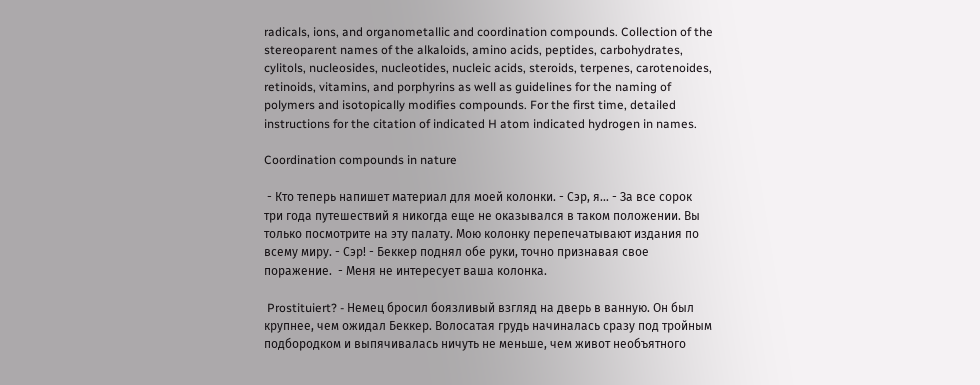radicals, ions, and organometallic and coordination compounds. Collection of the stereoparent names of the alkaloids, amino acids, peptides, carbohydrates, cylitols, nucleosides, nucleotides, nucleic acids, steroids, terpenes, carotenoides, retinoids, vitamins, and porphyrins as well as guidelines for the naming of polymers and isotopically modifies compounds. For the first time, detailed instructions for the citation of indicated H atom indicated hydrogen in names.

Coordination compounds in nature

 - Кто теперь напишет материал для моей колонки. - Сэр, я… - За все сорок три года путешествий я никогда еще не оказывался в таком положении. Вы только посмотрите на эту палату. Мою колонку перепечатывают издания по всему миру. - Сэр! - Беккер поднял обе руки, точно признавая свое поражение.  - Меня не интересует ваша колонка.

 Prostituiert? - Немец бросил боязливый взгляд на дверь в ванную. Он был крупнее, чем ожидал Беккер. Волосатая грудь начиналась сразу под тройным подбородком и выпячивалась ничуть не меньше, чем живот необъятного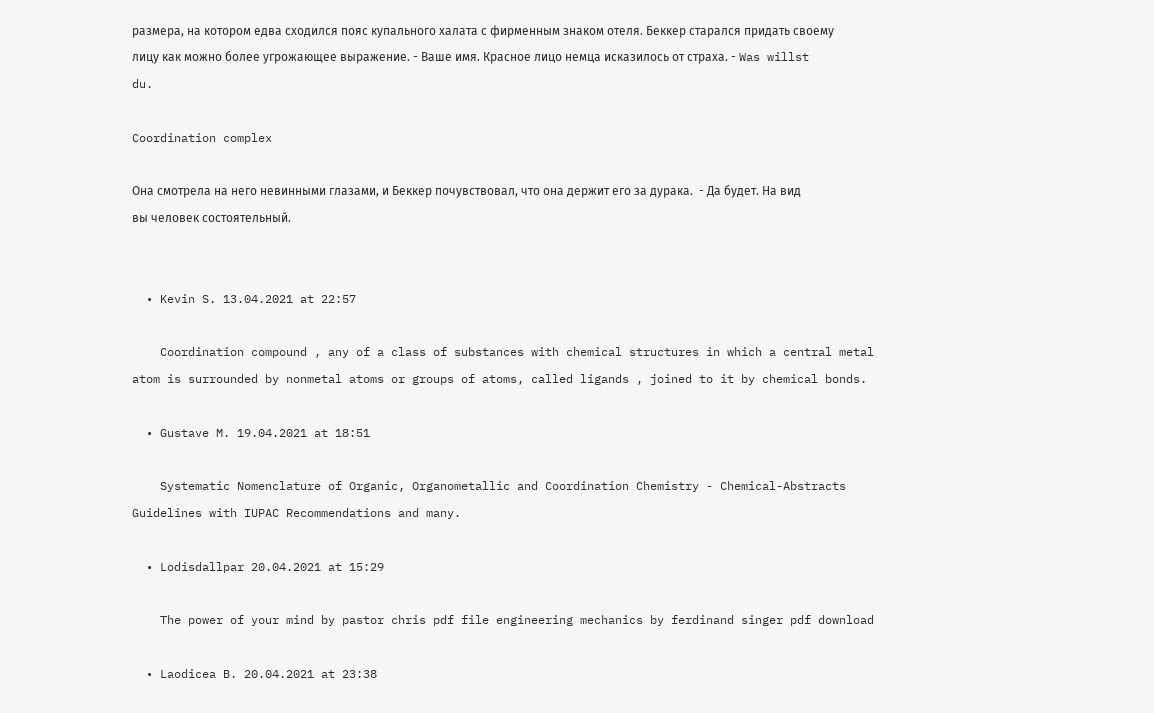размера, на котором едва сходился пояс купального халата с фирменным знаком отеля. Беккер старался придать своему лицу как можно более угрожающее выражение. - Ваше имя. Красное лицо немца исказилось от страха. - Was willst du.

Coordination complex

Она смотрела на него невинными глазами, и Беккер почувствовал, что она держит его за дурака.  - Да будет. На вид вы человек состоятельный.


  • Kevin S. 13.04.2021 at 22:57

    Coordination compound , any of a class of substances with chemical structures in which a central metal atom is surrounded by nonmetal atoms or groups of atoms, called ligands , joined to it by chemical bonds.

  • Gustave M. 19.04.2021 at 18:51

    Systematic Nomenclature of Organic, Organometallic and Coordination Chemistry - Chemical-Abstracts Guidelines with IUPAC Recommendations and many.

  • Lodisdallpar 20.04.2021 at 15:29

    The power of your mind by pastor chris pdf file engineering mechanics by ferdinand singer pdf download

  • Laodicea B. 20.04.2021 at 23:38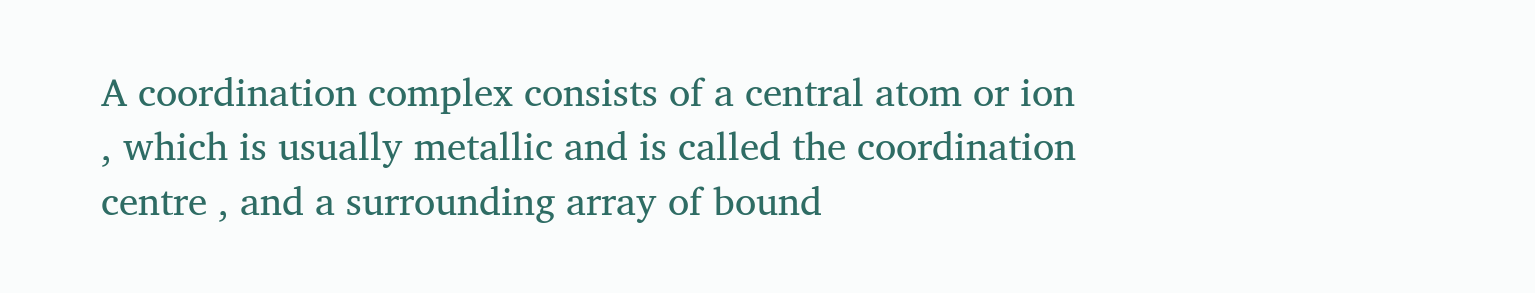A coordination complex consists of a central atom or ion , which is usually metallic and is called the coordination centre , and a surrounding array of bound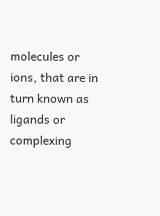molecules or ions, that are in turn known as ligands or complexing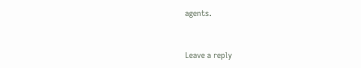agents.


Leave a reply